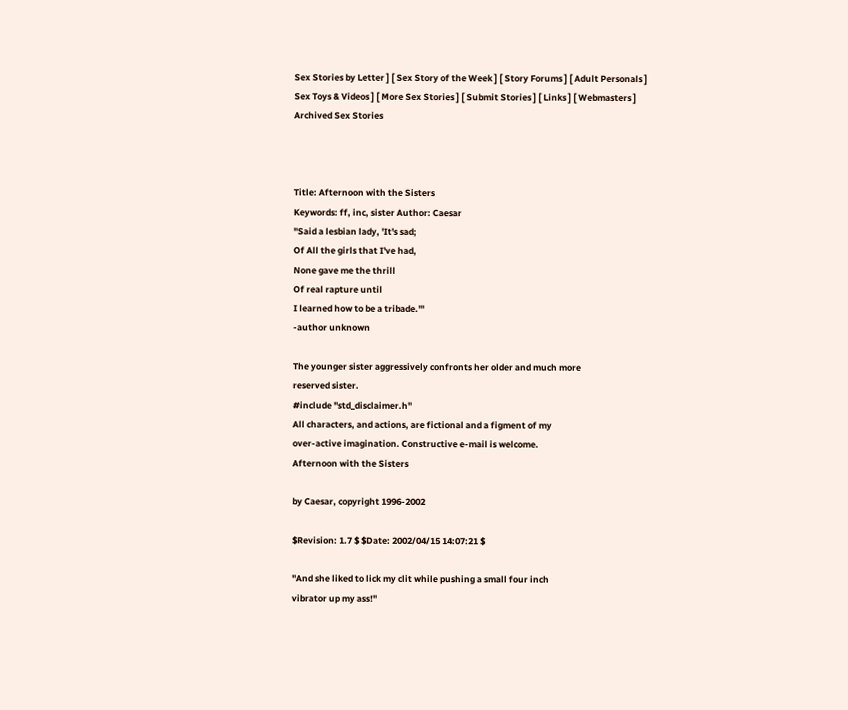Sex Stories by Letter ] [ Sex Story of the Week ] [ Story Forums ] [ Adult Personals ]
Sex Toys & Videos ] [ More Sex Stories ] [ Submit Stories ] [ Links ] [ Webmasters ]
Archived Sex Stories



Title: Afternoon with the Sisters
Keywords: ff, inc, sister Author: Caesar
"Said a lesbian lady, 'It's sad;
Of All the girls that I've had,
None gave me the thrill
Of real rapture until
I learned how to be a tribade.'"
-author unknown

The younger sister aggressively confronts her older and much more
reserved sister.
#include "std_disclaimer.h"
All characters, and actions, are fictional and a figment of my
over-active imagination. Constructive e-mail is welcome.
Afternoon with the Sisters

by Caesar, copyright 1996-2002

$Revision: 1.7 $ $Date: 2002/04/15 14:07:21 $

"And she liked to lick my clit while pushing a small four inch
vibrator up my ass!"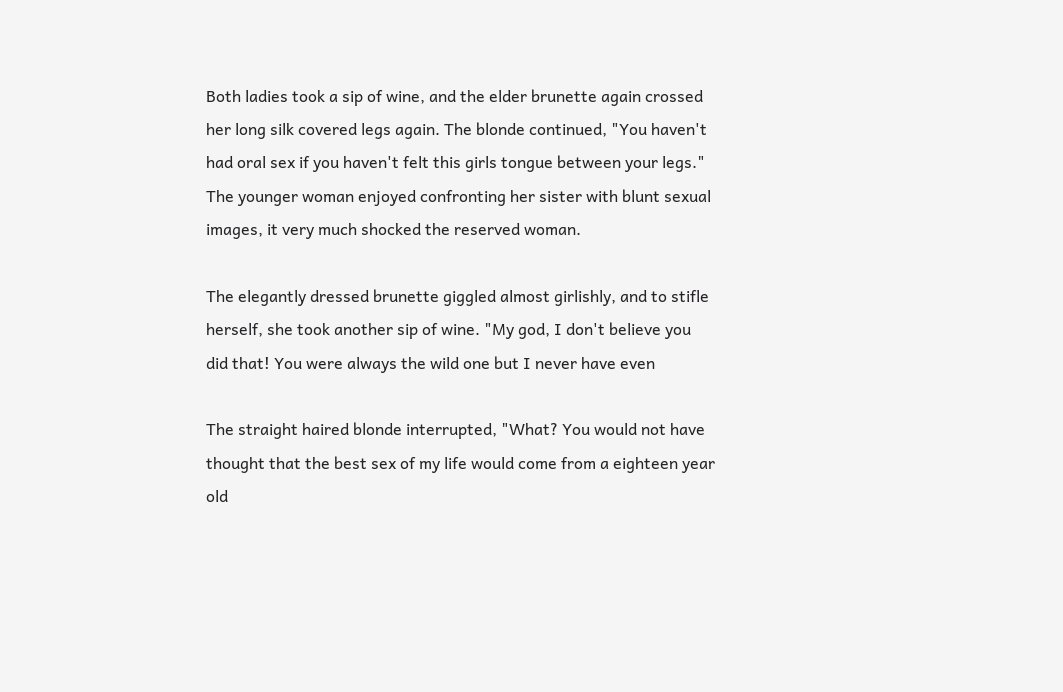Both ladies took a sip of wine, and the elder brunette again crossed
her long silk covered legs again. The blonde continued, "You haven't
had oral sex if you haven't felt this girls tongue between your legs."
The younger woman enjoyed confronting her sister with blunt sexual
images, it very much shocked the reserved woman.

The elegantly dressed brunette giggled almost girlishly, and to stifle
herself, she took another sip of wine. "My god, I don't believe you
did that! You were always the wild one but I never have even

The straight haired blonde interrupted, "What? You would not have
thought that the best sex of my life would come from a eighteen year
old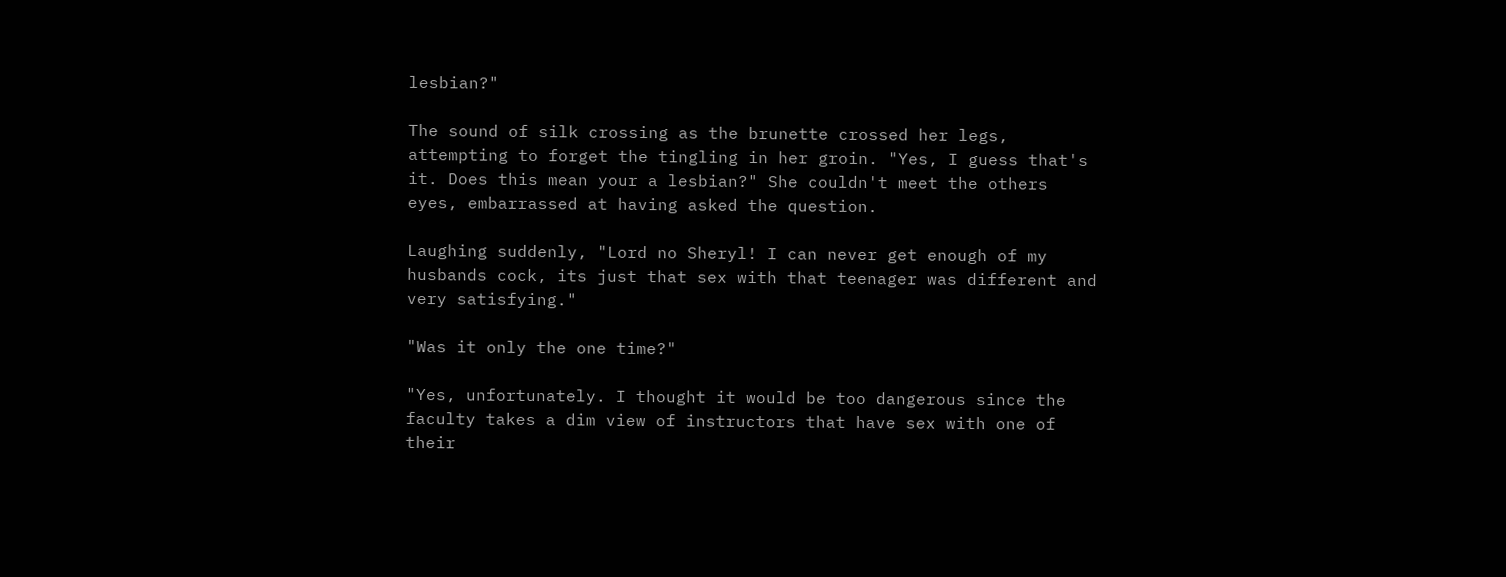lesbian?"

The sound of silk crossing as the brunette crossed her legs,
attempting to forget the tingling in her groin. "Yes, I guess that's
it. Does this mean your a lesbian?" She couldn't meet the others
eyes, embarrassed at having asked the question.

Laughing suddenly, "Lord no Sheryl! I can never get enough of my
husbands cock, its just that sex with that teenager was different and
very satisfying."

"Was it only the one time?"

"Yes, unfortunately. I thought it would be too dangerous since the
faculty takes a dim view of instructors that have sex with one of
their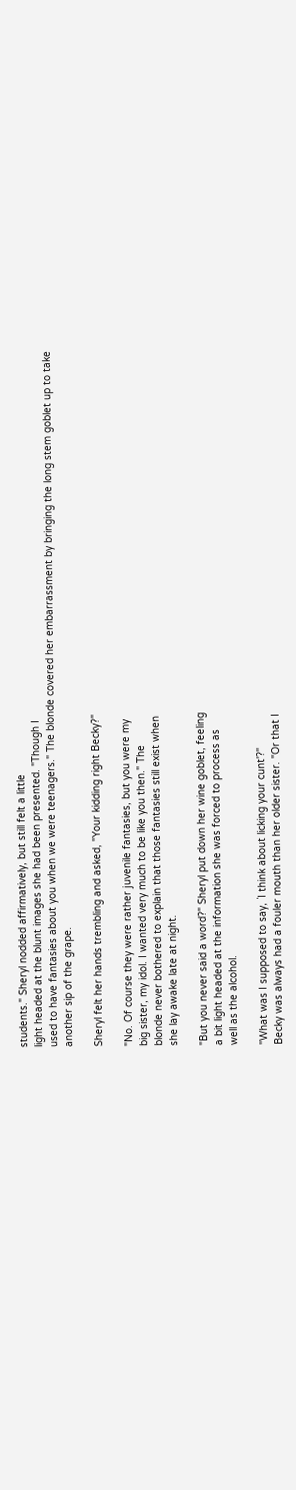students." Sheryl nodded affirmatively, but still felt a little
light headed at the blunt images she had been presented. "Though I
used to have fantasies about you when we were teenagers." The blonde covered her embarrassment by bringing the long stem goblet up to take
another sip of the grape.

Sheryl felt her hands trembling and asked, "Your kidding right Becky?"

"No. Of course they were rather juvenile fantasies, but you were my
big sister, my idol. I wanted very much to be like you then." The
blonde never bothered to explain that those fantasies still exist when
she lay awake late at night.

"But you never said a word?" Sheryl put down her wine goblet, feeling
a bit light headed at the information she was forced to process as
well as the alcohol.

"What was I supposed to say, `I think about licking your cunt'?"
Becky was always had a fouler mouth than her older sister. "Or that I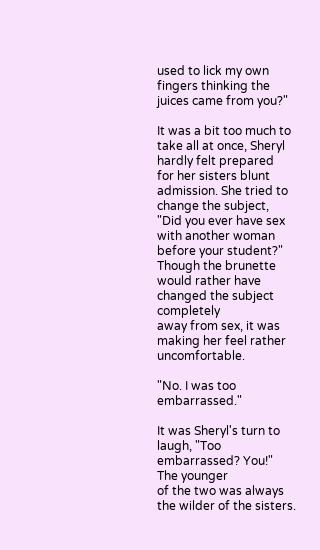used to lick my own fingers thinking the juices came from you?"

It was a bit too much to take all at once, Sheryl hardly felt prepared
for her sisters blunt admission. She tried to change the subject,
"Did you ever have sex with another woman before your student?"
Though the brunette would rather have changed the subject completely
away from sex, it was making her feel rather uncomfortable.

"No. I was too embarrassed."

It was Sheryl's turn to laugh, "Too embarrassed? You!" The younger
of the two was always the wilder of the sisters.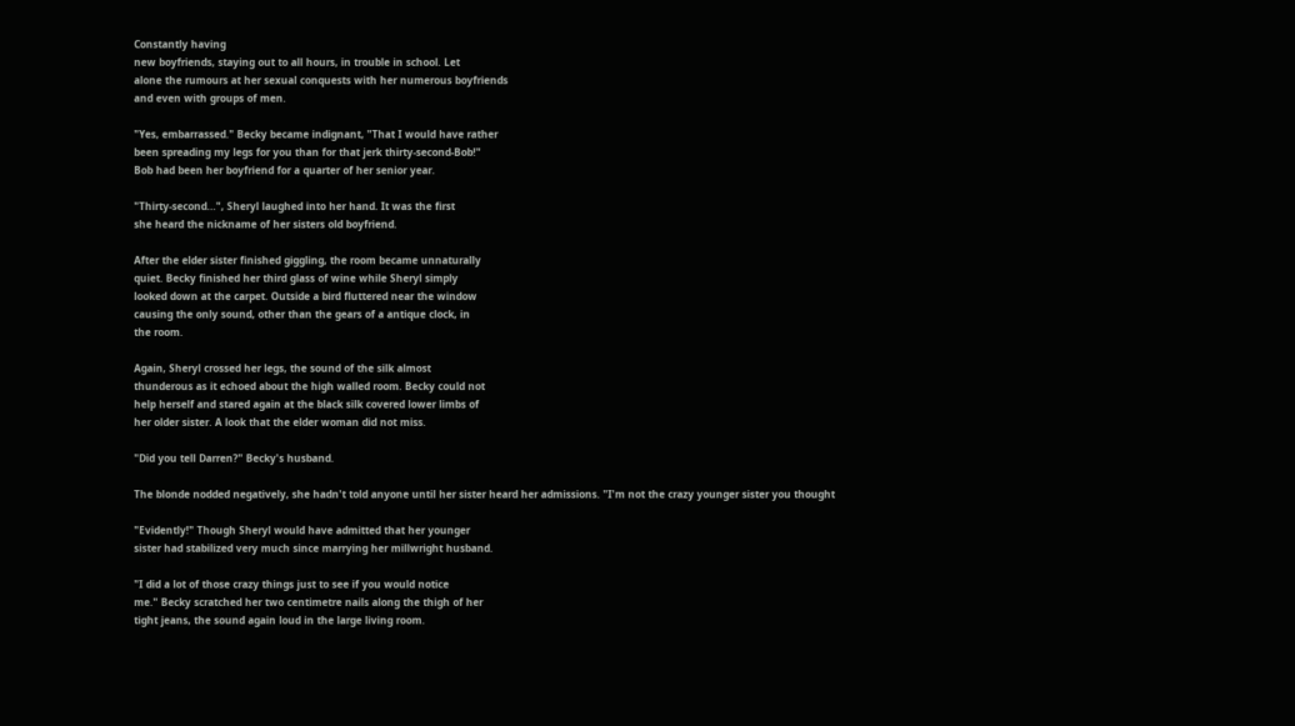Constantly having
new boyfriends, staying out to all hours, in trouble in school. Let
alone the rumours at her sexual conquests with her numerous boyfriends
and even with groups of men.

"Yes, embarrassed." Becky became indignant, "That I would have rather
been spreading my legs for you than for that jerk thirty-second-Bob!"
Bob had been her boyfriend for a quarter of her senior year.

"Thirty-second...", Sheryl laughed into her hand. It was the first
she heard the nickname of her sisters old boyfriend.

After the elder sister finished giggling, the room became unnaturally
quiet. Becky finished her third glass of wine while Sheryl simply
looked down at the carpet. Outside a bird fluttered near the window
causing the only sound, other than the gears of a antique clock, in
the room.

Again, Sheryl crossed her legs, the sound of the silk almost
thunderous as it echoed about the high walled room. Becky could not
help herself and stared again at the black silk covered lower limbs of
her older sister. A look that the elder woman did not miss.

"Did you tell Darren?" Becky's husband.

The blonde nodded negatively, she hadn't told anyone until her sister heard her admissions. "I'm not the crazy younger sister you thought

"Evidently!" Though Sheryl would have admitted that her younger
sister had stabilized very much since marrying her millwright husband.

"I did a lot of those crazy things just to see if you would notice
me." Becky scratched her two centimetre nails along the thigh of her
tight jeans, the sound again loud in the large living room.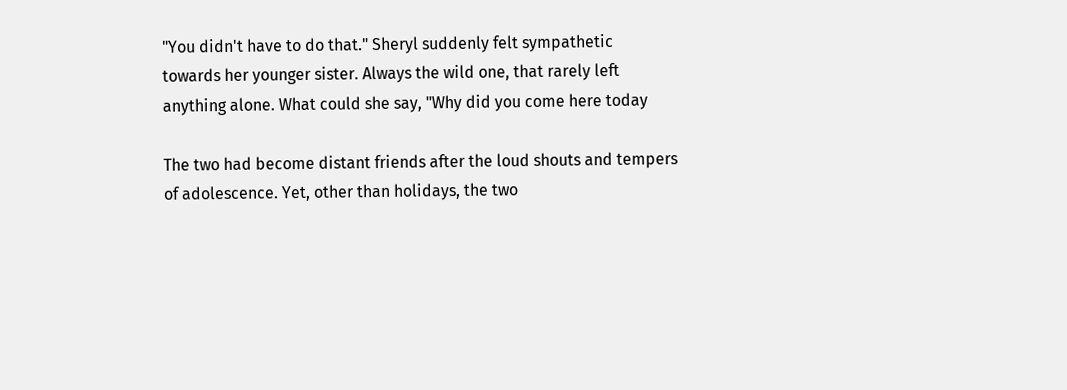"You didn't have to do that." Sheryl suddenly felt sympathetic
towards her younger sister. Always the wild one, that rarely left
anything alone. What could she say, "Why did you come here today

The two had become distant friends after the loud shouts and tempers
of adolescence. Yet, other than holidays, the two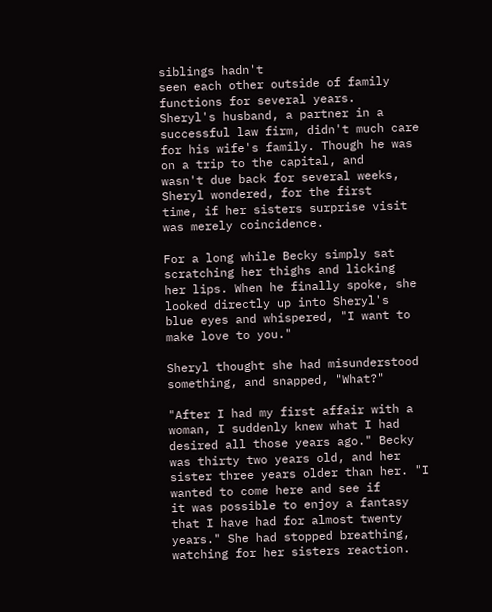siblings hadn't
seen each other outside of family functions for several years.
Sheryl's husband, a partner in a successful law firm, didn't much care
for his wife's family. Though he was on a trip to the capital, and
wasn't due back for several weeks, Sheryl wondered, for the first
time, if her sisters surprise visit was merely coincidence.

For a long while Becky simply sat scratching her thighs and licking
her lips. When he finally spoke, she looked directly up into Sheryl's
blue eyes and whispered, "I want to make love to you."

Sheryl thought she had misunderstood something, and snapped, "What?"

"After I had my first affair with a woman, I suddenly knew what I had
desired all those years ago." Becky was thirty two years old, and her
sister three years older than her. "I wanted to come here and see if
it was possible to enjoy a fantasy that I have had for almost twenty
years." She had stopped breathing, watching for her sisters reaction.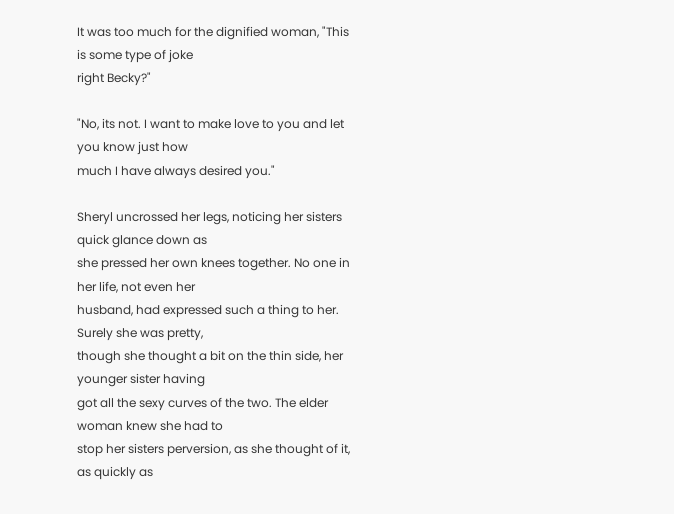It was too much for the dignified woman, "This is some type of joke
right Becky?"

"No, its not. I want to make love to you and let you know just how
much I have always desired you."

Sheryl uncrossed her legs, noticing her sisters quick glance down as
she pressed her own knees together. No one in her life, not even her
husband, had expressed such a thing to her. Surely she was pretty,
though she thought a bit on the thin side, her younger sister having
got all the sexy curves of the two. The elder woman knew she had to
stop her sisters perversion, as she thought of it, as quickly as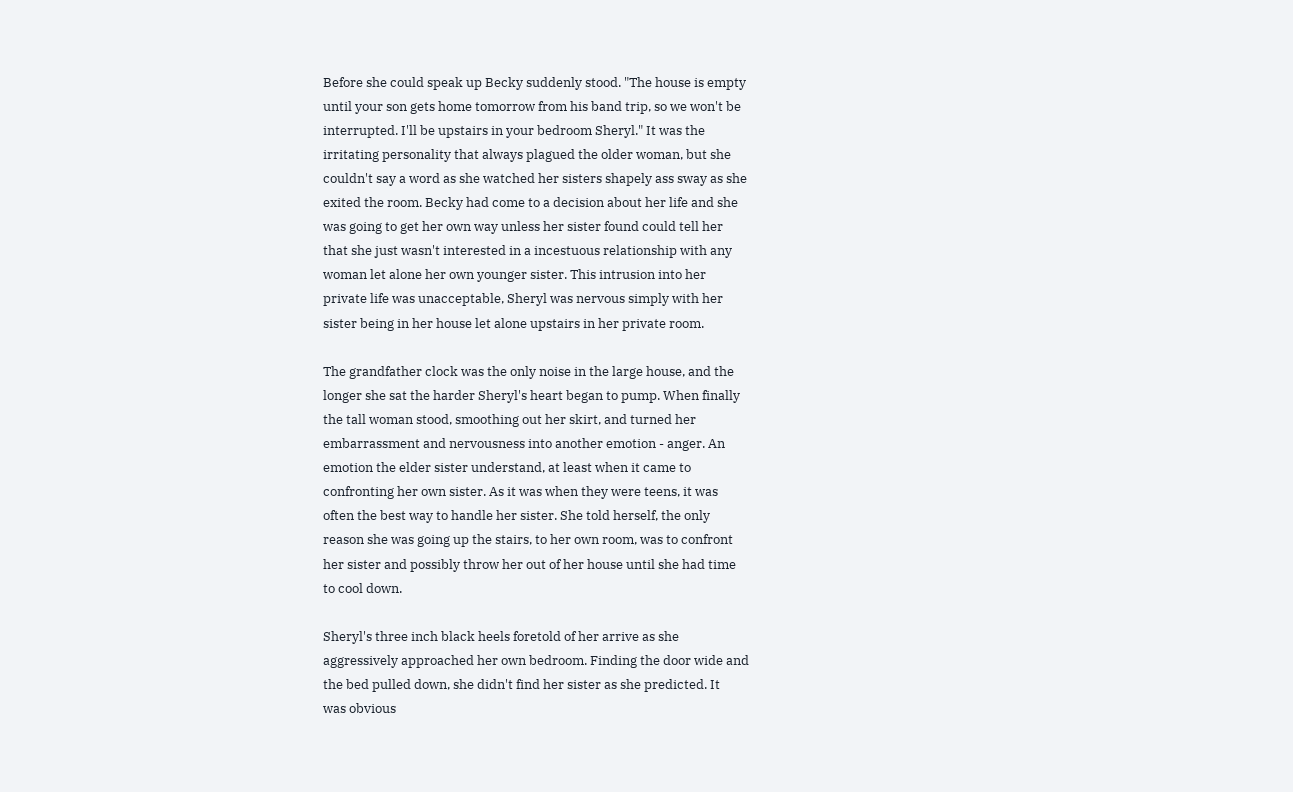Before she could speak up Becky suddenly stood. "The house is empty
until your son gets home tomorrow from his band trip, so we won't be
interrupted. I'll be upstairs in your bedroom Sheryl." It was the
irritating personality that always plagued the older woman, but she
couldn't say a word as she watched her sisters shapely ass sway as she
exited the room. Becky had come to a decision about her life and she
was going to get her own way unless her sister found could tell her
that she just wasn't interested in a incestuous relationship with any
woman let alone her own younger sister. This intrusion into her
private life was unacceptable, Sheryl was nervous simply with her
sister being in her house let alone upstairs in her private room.

The grandfather clock was the only noise in the large house, and the
longer she sat the harder Sheryl's heart began to pump. When finally
the tall woman stood, smoothing out her skirt, and turned her
embarrassment and nervousness into another emotion - anger. An
emotion the elder sister understand, at least when it came to
confronting her own sister. As it was when they were teens, it was
often the best way to handle her sister. She told herself, the only
reason she was going up the stairs, to her own room, was to confront
her sister and possibly throw her out of her house until she had time
to cool down.

Sheryl's three inch black heels foretold of her arrive as she
aggressively approached her own bedroom. Finding the door wide and
the bed pulled down, she didn't find her sister as she predicted. It
was obvious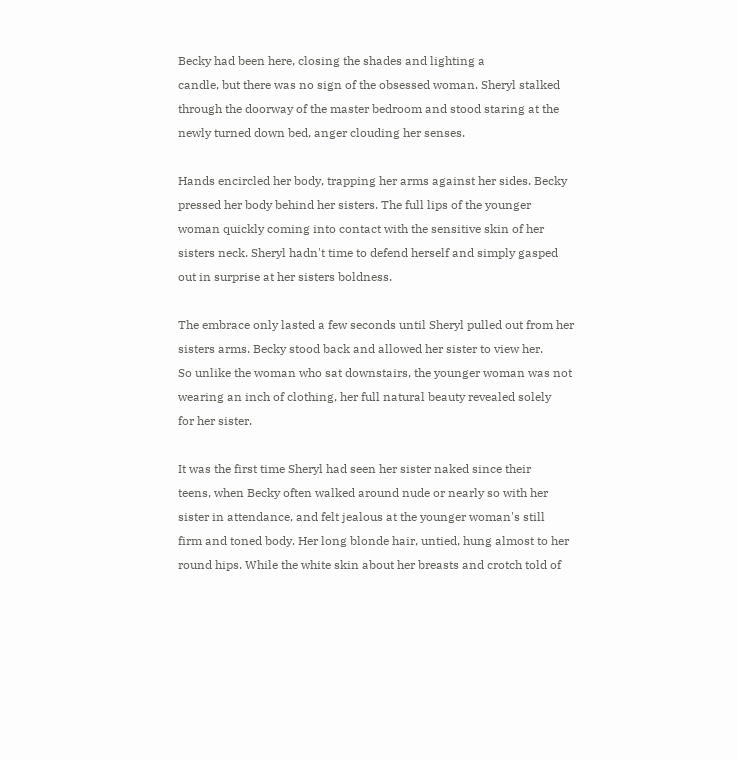Becky had been here, closing the shades and lighting a
candle, but there was no sign of the obsessed woman. Sheryl stalked
through the doorway of the master bedroom and stood staring at the
newly turned down bed, anger clouding her senses.

Hands encircled her body, trapping her arms against her sides. Becky
pressed her body behind her sisters. The full lips of the younger
woman quickly coming into contact with the sensitive skin of her
sisters neck. Sheryl hadn't time to defend herself and simply gasped
out in surprise at her sisters boldness.

The embrace only lasted a few seconds until Sheryl pulled out from her
sisters arms. Becky stood back and allowed her sister to view her.
So unlike the woman who sat downstairs, the younger woman was not
wearing an inch of clothing, her full natural beauty revealed solely
for her sister.

It was the first time Sheryl had seen her sister naked since their
teens, when Becky often walked around nude or nearly so with her
sister in attendance, and felt jealous at the younger woman's still
firm and toned body. Her long blonde hair, untied, hung almost to her
round hips. While the white skin about her breasts and crotch told of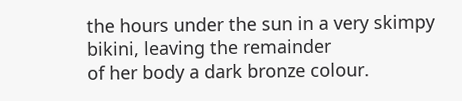the hours under the sun in a very skimpy bikini, leaving the remainder
of her body a dark bronze colour.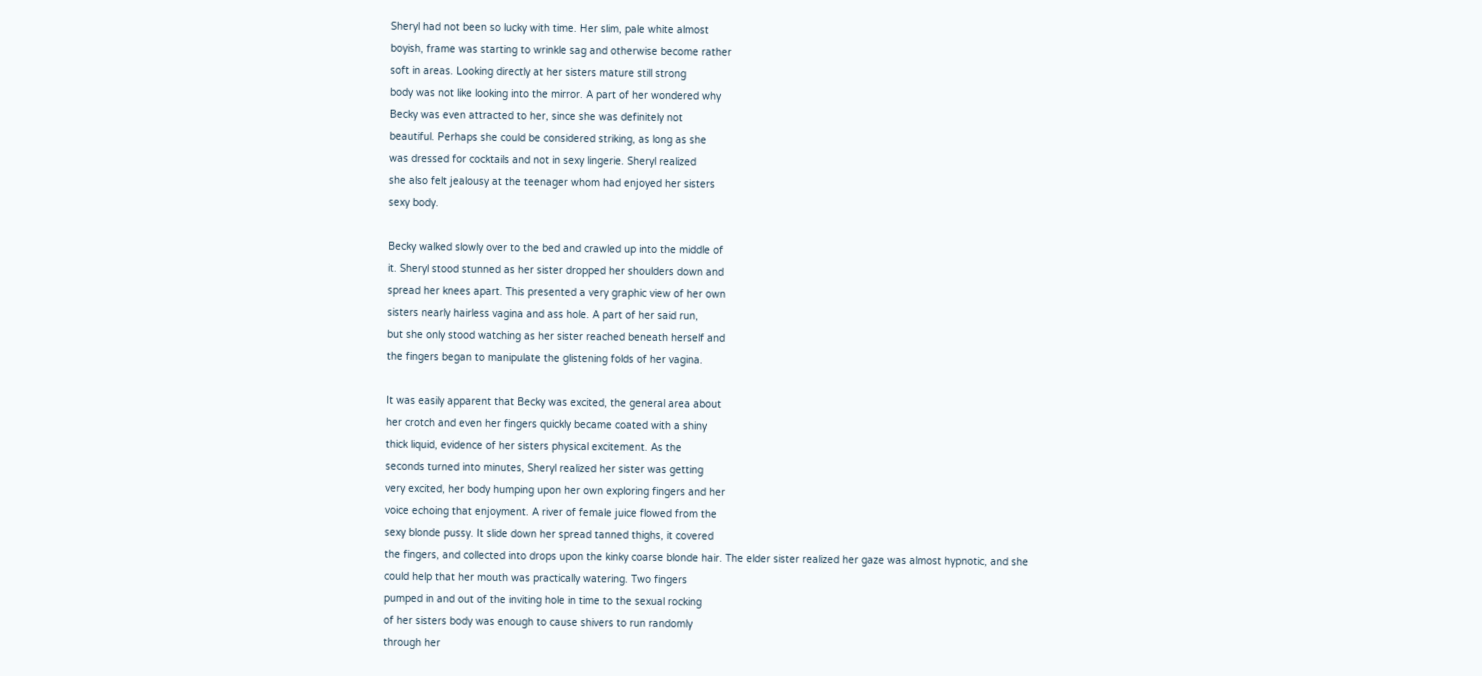Sheryl had not been so lucky with time. Her slim, pale white almost
boyish, frame was starting to wrinkle sag and otherwise become rather
soft in areas. Looking directly at her sisters mature still strong
body was not like looking into the mirror. A part of her wondered why
Becky was even attracted to her, since she was definitely not
beautiful. Perhaps she could be considered striking, as long as she
was dressed for cocktails and not in sexy lingerie. Sheryl realized
she also felt jealousy at the teenager whom had enjoyed her sisters
sexy body.

Becky walked slowly over to the bed and crawled up into the middle of
it. Sheryl stood stunned as her sister dropped her shoulders down and
spread her knees apart. This presented a very graphic view of her own
sisters nearly hairless vagina and ass hole. A part of her said run,
but she only stood watching as her sister reached beneath herself and
the fingers began to manipulate the glistening folds of her vagina.

It was easily apparent that Becky was excited, the general area about
her crotch and even her fingers quickly became coated with a shiny
thick liquid, evidence of her sisters physical excitement. As the
seconds turned into minutes, Sheryl realized her sister was getting
very excited, her body humping upon her own exploring fingers and her
voice echoing that enjoyment. A river of female juice flowed from the
sexy blonde pussy. It slide down her spread tanned thighs, it covered
the fingers, and collected into drops upon the kinky coarse blonde hair. The elder sister realized her gaze was almost hypnotic, and she
could help that her mouth was practically watering. Two fingers
pumped in and out of the inviting hole in time to the sexual rocking
of her sisters body was enough to cause shivers to run randomly
through her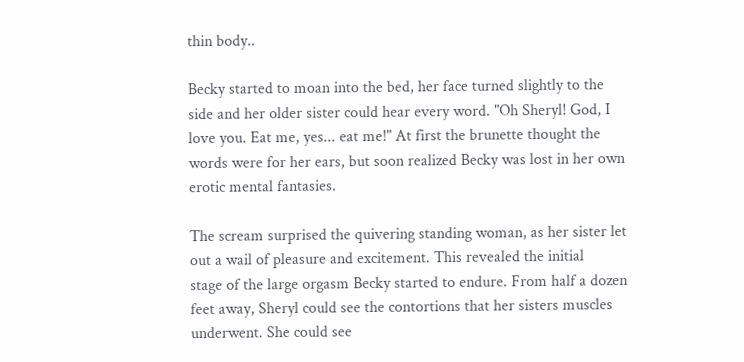thin body..

Becky started to moan into the bed, her face turned slightly to the
side and her older sister could hear every word. "Oh Sheryl! God, I
love you. Eat me, yes... eat me!" At first the brunette thought the
words were for her ears, but soon realized Becky was lost in her own
erotic mental fantasies.

The scream surprised the quivering standing woman, as her sister let
out a wail of pleasure and excitement. This revealed the initial
stage of the large orgasm Becky started to endure. From half a dozen
feet away, Sheryl could see the contortions that her sisters muscles
underwent. She could see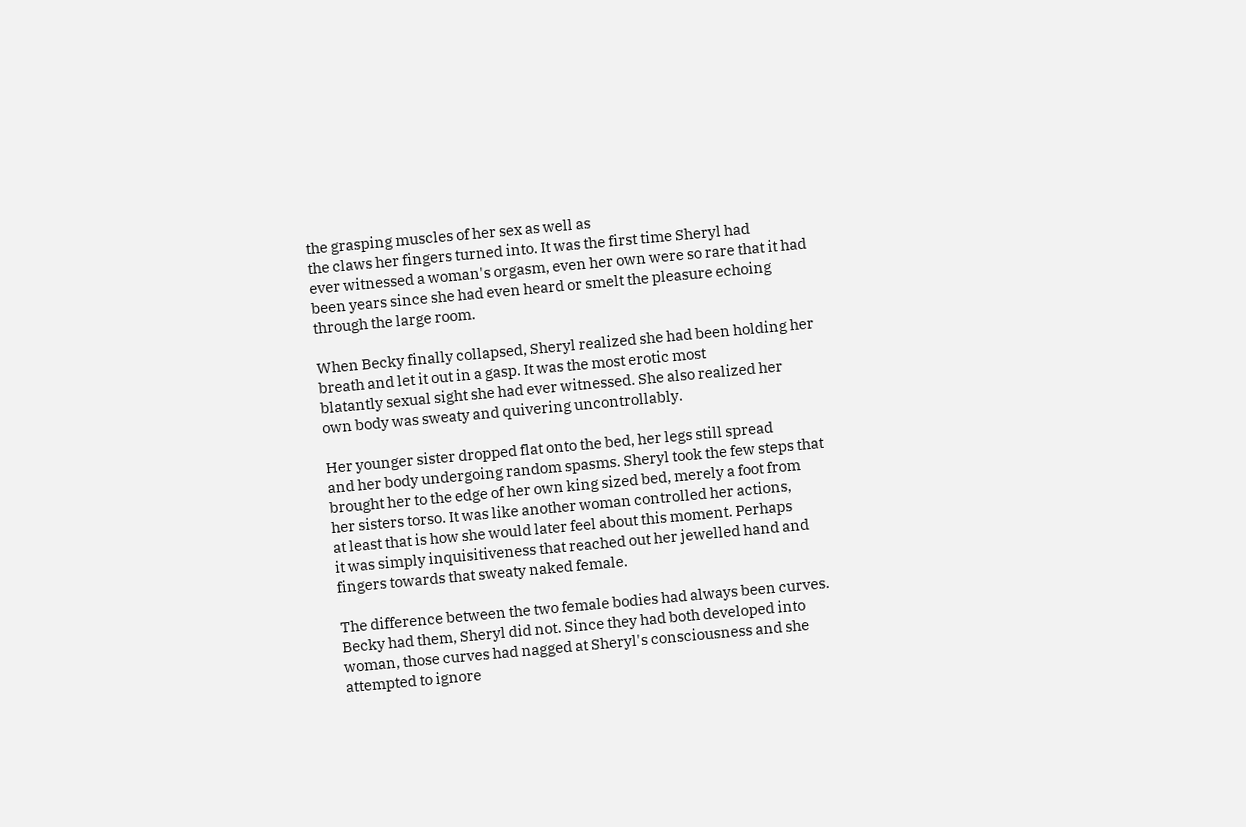the grasping muscles of her sex as well as
the claws her fingers turned into. It was the first time Sheryl had
ever witnessed a woman's orgasm, even her own were so rare that it had
been years since she had even heard or smelt the pleasure echoing
through the large room.

When Becky finally collapsed, Sheryl realized she had been holding her
breath and let it out in a gasp. It was the most erotic most
blatantly sexual sight she had ever witnessed. She also realized her
own body was sweaty and quivering uncontrollably.

Her younger sister dropped flat onto the bed, her legs still spread
and her body undergoing random spasms. Sheryl took the few steps that
brought her to the edge of her own king sized bed, merely a foot from
her sisters torso. It was like another woman controlled her actions,
at least that is how she would later feel about this moment. Perhaps
it was simply inquisitiveness that reached out her jewelled hand and
fingers towards that sweaty naked female.

The difference between the two female bodies had always been curves.
Becky had them, Sheryl did not. Since they had both developed into
woman, those curves had nagged at Sheryl's consciousness and she
attempted to ignore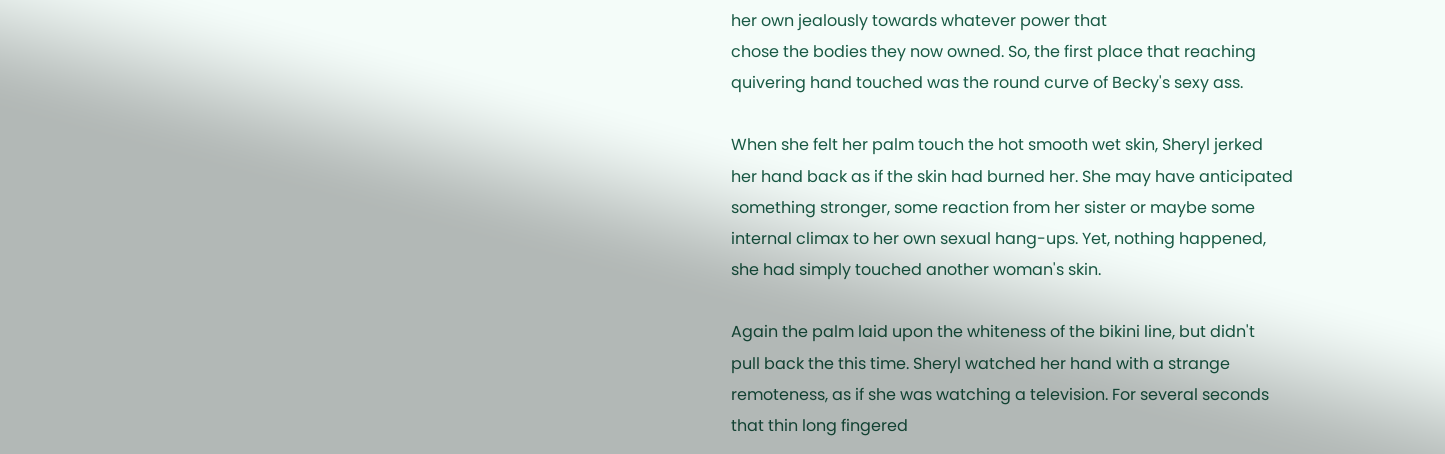her own jealously towards whatever power that
chose the bodies they now owned. So, the first place that reaching
quivering hand touched was the round curve of Becky's sexy ass.

When she felt her palm touch the hot smooth wet skin, Sheryl jerked
her hand back as if the skin had burned her. She may have anticipated
something stronger, some reaction from her sister or maybe some
internal climax to her own sexual hang-ups. Yet, nothing happened,
she had simply touched another woman's skin.

Again the palm laid upon the whiteness of the bikini line, but didn't
pull back the this time. Sheryl watched her hand with a strange
remoteness, as if she was watching a television. For several seconds
that thin long fingered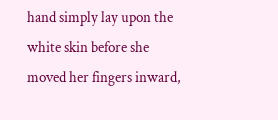hand simply lay upon the white skin before she
moved her fingers inward,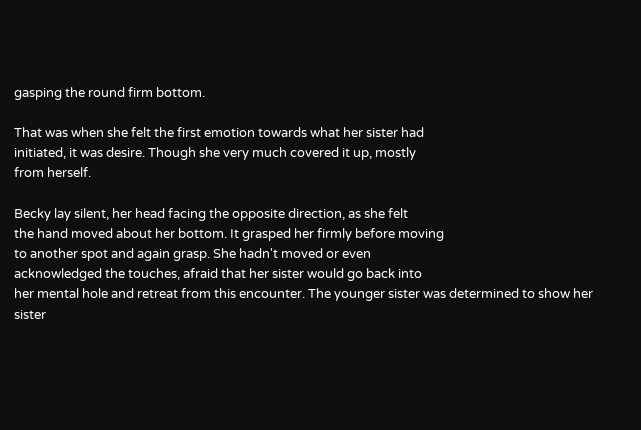gasping the round firm bottom.

That was when she felt the first emotion towards what her sister had
initiated, it was desire. Though she very much covered it up, mostly
from herself.

Becky lay silent, her head facing the opposite direction, as she felt
the hand moved about her bottom. It grasped her firmly before moving
to another spot and again grasp. She hadn't moved or even
acknowledged the touches, afraid that her sister would go back into
her mental hole and retreat from this encounter. The younger sister was determined to show her sister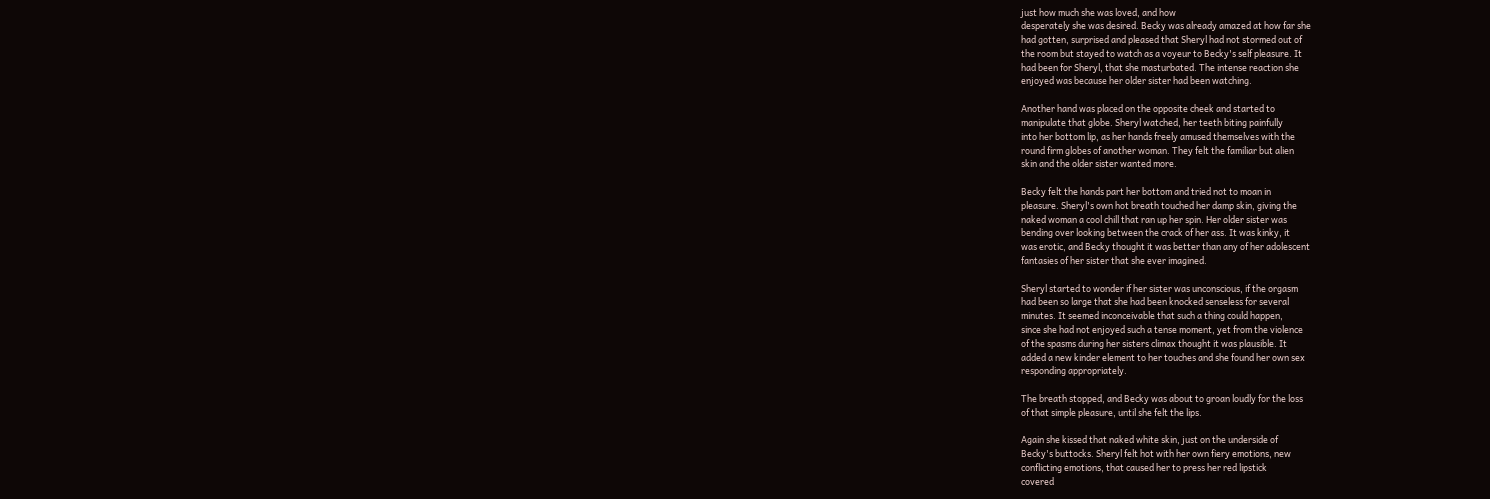just how much she was loved, and how
desperately she was desired. Becky was already amazed at how far she
had gotten, surprised and pleased that Sheryl had not stormed out of
the room but stayed to watch as a voyeur to Becky's self pleasure. It
had been for Sheryl, that she masturbated. The intense reaction she
enjoyed was because her older sister had been watching.

Another hand was placed on the opposite cheek and started to
manipulate that globe. Sheryl watched, her teeth biting painfully
into her bottom lip, as her hands freely amused themselves with the
round firm globes of another woman. They felt the familiar but alien
skin and the older sister wanted more.

Becky felt the hands part her bottom and tried not to moan in
pleasure. Sheryl's own hot breath touched her damp skin, giving the
naked woman a cool chill that ran up her spin. Her older sister was
bending over looking between the crack of her ass. It was kinky, it
was erotic, and Becky thought it was better than any of her adolescent
fantasies of her sister that she ever imagined.

Sheryl started to wonder if her sister was unconscious, if the orgasm
had been so large that she had been knocked senseless for several
minutes. It seemed inconceivable that such a thing could happen,
since she had not enjoyed such a tense moment, yet from the violence
of the spasms during her sisters climax thought it was plausible. It
added a new kinder element to her touches and she found her own sex
responding appropriately.

The breath stopped, and Becky was about to groan loudly for the loss
of that simple pleasure, until she felt the lips.

Again she kissed that naked white skin, just on the underside of
Becky's buttocks. Sheryl felt hot with her own fiery emotions, new
conflicting emotions, that caused her to press her red lipstick
covered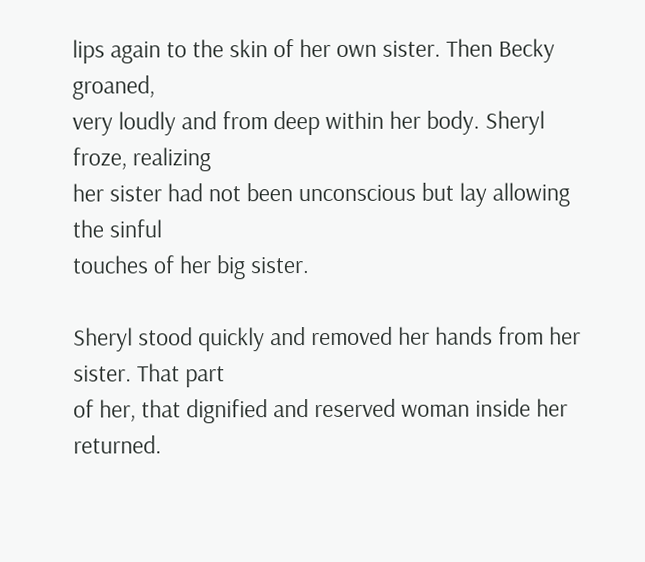lips again to the skin of her own sister. Then Becky groaned,
very loudly and from deep within her body. Sheryl froze, realizing
her sister had not been unconscious but lay allowing the sinful
touches of her big sister.

Sheryl stood quickly and removed her hands from her sister. That part
of her, that dignified and reserved woman inside her returned.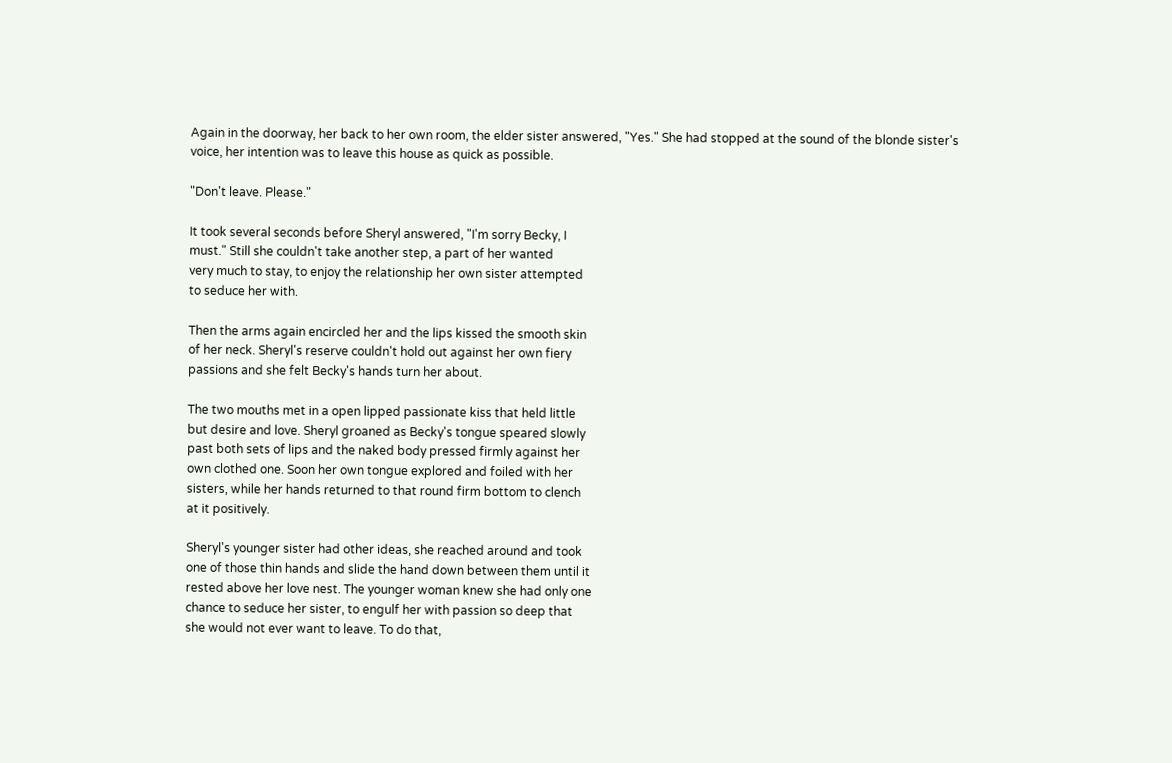Again in the doorway, her back to her own room, the elder sister answered, "Yes." She had stopped at the sound of the blonde sister's
voice, her intention was to leave this house as quick as possible.

"Don't leave. Please."

It took several seconds before Sheryl answered, "I'm sorry Becky, I
must." Still she couldn't take another step, a part of her wanted
very much to stay, to enjoy the relationship her own sister attempted
to seduce her with.

Then the arms again encircled her and the lips kissed the smooth skin
of her neck. Sheryl's reserve couldn't hold out against her own fiery
passions and she felt Becky's hands turn her about.

The two mouths met in a open lipped passionate kiss that held little
but desire and love. Sheryl groaned as Becky's tongue speared slowly
past both sets of lips and the naked body pressed firmly against her
own clothed one. Soon her own tongue explored and foiled with her
sisters, while her hands returned to that round firm bottom to clench
at it positively.

Sheryl's younger sister had other ideas, she reached around and took
one of those thin hands and slide the hand down between them until it
rested above her love nest. The younger woman knew she had only one
chance to seduce her sister, to engulf her with passion so deep that
she would not ever want to leave. To do that,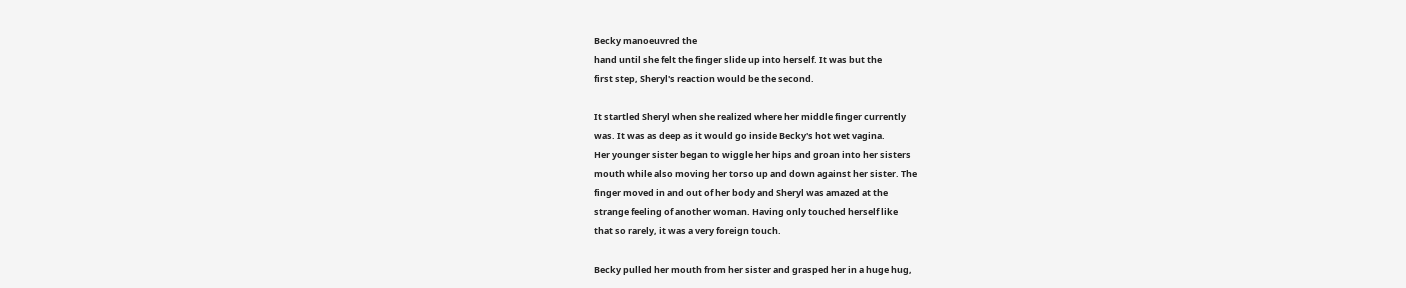Becky manoeuvred the
hand until she felt the finger slide up into herself. It was but the
first step, Sheryl's reaction would be the second.

It startled Sheryl when she realized where her middle finger currently
was. It was as deep as it would go inside Becky's hot wet vagina.
Her younger sister began to wiggle her hips and groan into her sisters
mouth while also moving her torso up and down against her sister. The
finger moved in and out of her body and Sheryl was amazed at the
strange feeling of another woman. Having only touched herself like
that so rarely, it was a very foreign touch.

Becky pulled her mouth from her sister and grasped her in a huge hug,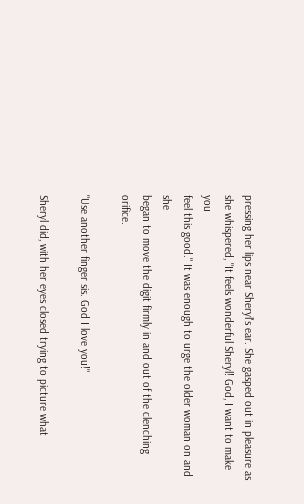pressing her lips near Sheryl's ear. She gasped out in pleasure as
she whispered, "It feels wonderful Sheryl! God, I want to make you
feel this good." It was enough to urge the older woman on and she
began to move the digit firmly in and out of the clenching orifice.

"Use another finger sis. God I love you!"

Sheryl did, with her eyes closed trying to picture what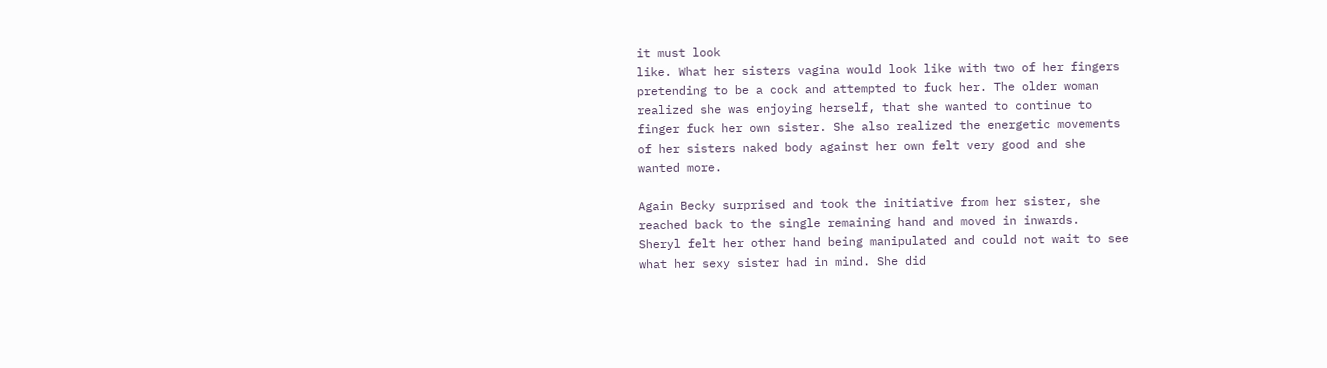it must look
like. What her sisters vagina would look like with two of her fingers
pretending to be a cock and attempted to fuck her. The older woman
realized she was enjoying herself, that she wanted to continue to
finger fuck her own sister. She also realized the energetic movements
of her sisters naked body against her own felt very good and she
wanted more.

Again Becky surprised and took the initiative from her sister, she
reached back to the single remaining hand and moved in inwards.
Sheryl felt her other hand being manipulated and could not wait to see
what her sexy sister had in mind. She did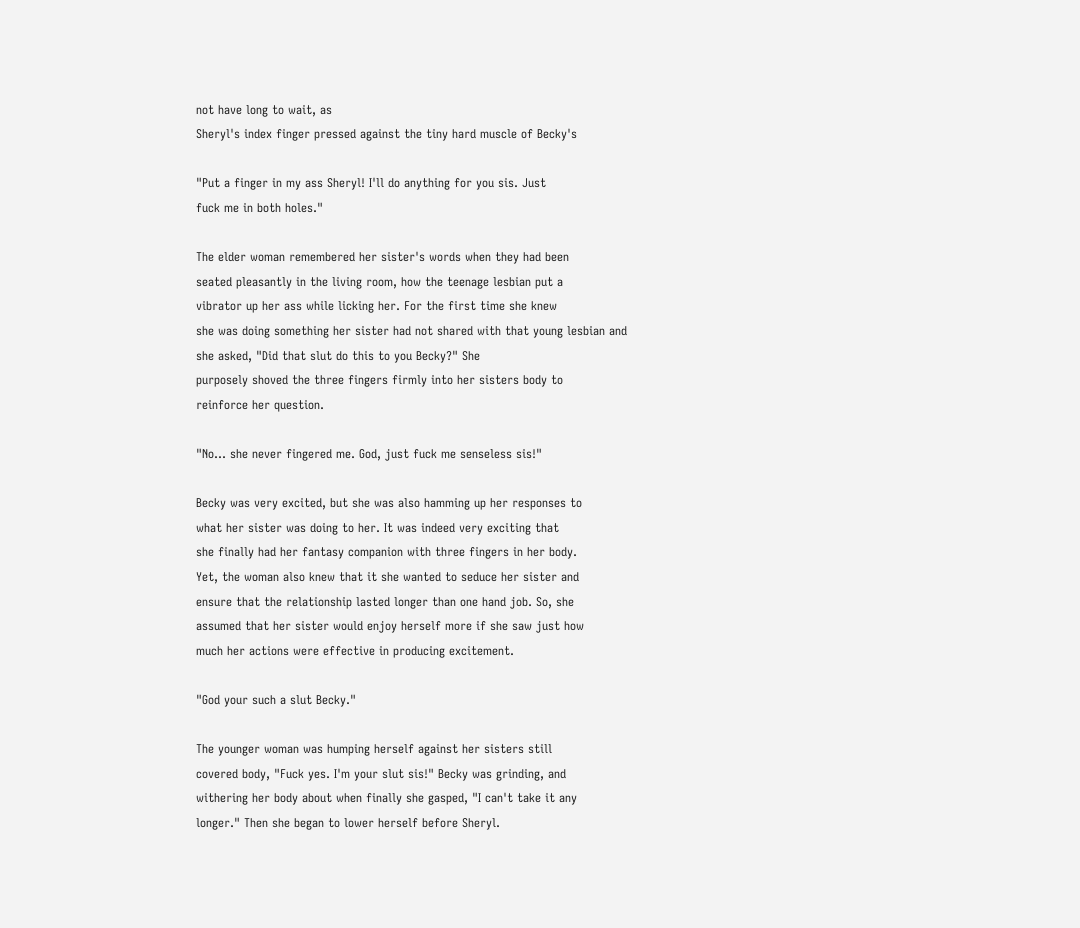not have long to wait, as
Sheryl's index finger pressed against the tiny hard muscle of Becky's

"Put a finger in my ass Sheryl! I'll do anything for you sis. Just
fuck me in both holes."

The elder woman remembered her sister's words when they had been
seated pleasantly in the living room, how the teenage lesbian put a
vibrator up her ass while licking her. For the first time she knew
she was doing something her sister had not shared with that young lesbian and she asked, "Did that slut do this to you Becky?" She
purposely shoved the three fingers firmly into her sisters body to
reinforce her question.

"No... she never fingered me. God, just fuck me senseless sis!"

Becky was very excited, but she was also hamming up her responses to
what her sister was doing to her. It was indeed very exciting that
she finally had her fantasy companion with three fingers in her body.
Yet, the woman also knew that it she wanted to seduce her sister and
ensure that the relationship lasted longer than one hand job. So, she
assumed that her sister would enjoy herself more if she saw just how
much her actions were effective in producing excitement.

"God your such a slut Becky."

The younger woman was humping herself against her sisters still
covered body, "Fuck yes. I'm your slut sis!" Becky was grinding, and
withering her body about when finally she gasped, "I can't take it any
longer." Then she began to lower herself before Sheryl.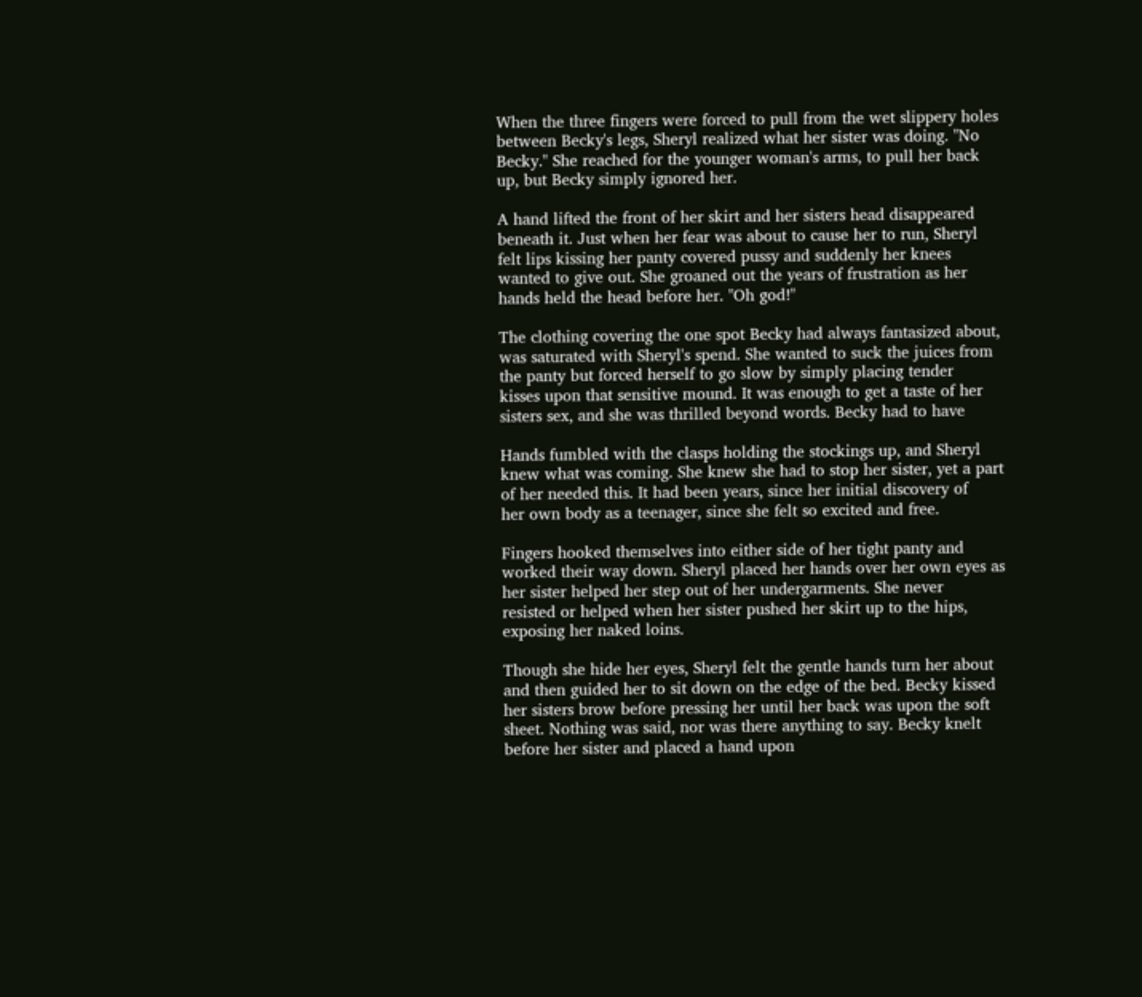When the three fingers were forced to pull from the wet slippery holes
between Becky's legs, Sheryl realized what her sister was doing. "No
Becky." She reached for the younger woman's arms, to pull her back
up, but Becky simply ignored her.

A hand lifted the front of her skirt and her sisters head disappeared
beneath it. Just when her fear was about to cause her to run, Sheryl
felt lips kissing her panty covered pussy and suddenly her knees
wanted to give out. She groaned out the years of frustration as her
hands held the head before her. "Oh god!"

The clothing covering the one spot Becky had always fantasized about,
was saturated with Sheryl's spend. She wanted to suck the juices from
the panty but forced herself to go slow by simply placing tender
kisses upon that sensitive mound. It was enough to get a taste of her
sisters sex, and she was thrilled beyond words. Becky had to have

Hands fumbled with the clasps holding the stockings up, and Sheryl
knew what was coming. She knew she had to stop her sister, yet a part
of her needed this. It had been years, since her initial discovery of
her own body as a teenager, since she felt so excited and free.

Fingers hooked themselves into either side of her tight panty and
worked their way down. Sheryl placed her hands over her own eyes as
her sister helped her step out of her undergarments. She never
resisted or helped when her sister pushed her skirt up to the hips,
exposing her naked loins.

Though she hide her eyes, Sheryl felt the gentle hands turn her about
and then guided her to sit down on the edge of the bed. Becky kissed
her sisters brow before pressing her until her back was upon the soft
sheet. Nothing was said, nor was there anything to say. Becky knelt
before her sister and placed a hand upon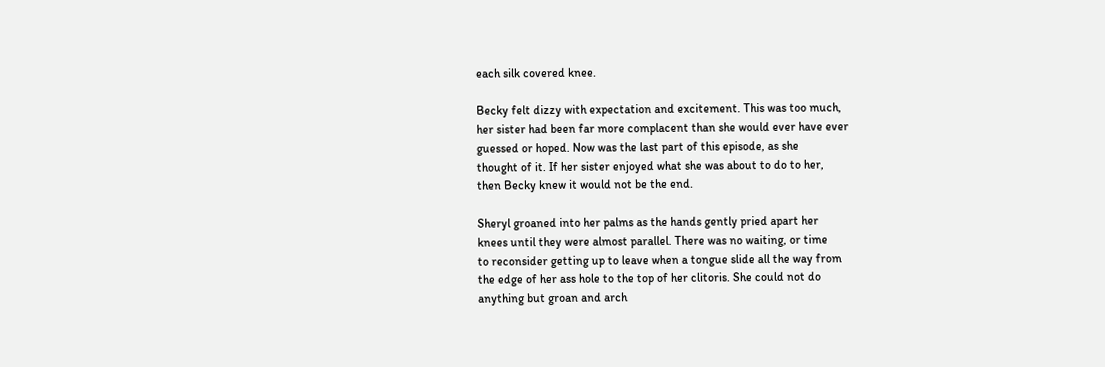each silk covered knee.

Becky felt dizzy with expectation and excitement. This was too much,
her sister had been far more complacent than she would ever have ever
guessed or hoped. Now was the last part of this episode, as she
thought of it. If her sister enjoyed what she was about to do to her,
then Becky knew it would not be the end.

Sheryl groaned into her palms as the hands gently pried apart her
knees until they were almost parallel. There was no waiting, or time
to reconsider getting up to leave when a tongue slide all the way from
the edge of her ass hole to the top of her clitoris. She could not do
anything but groan and arch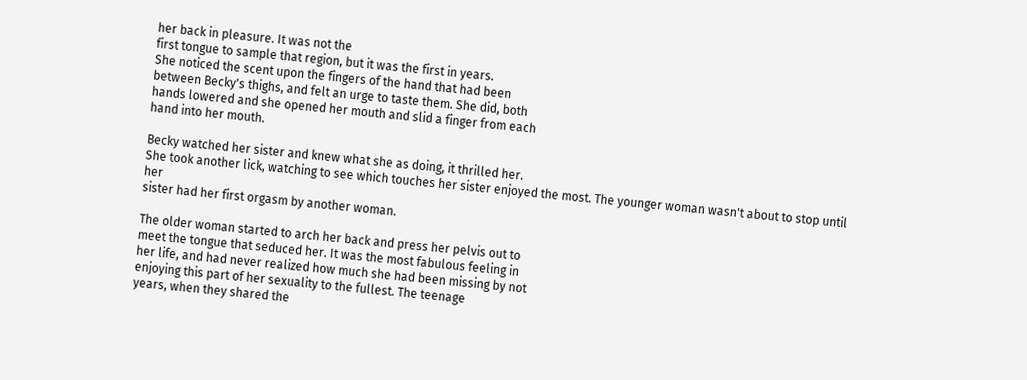her back in pleasure. It was not the
first tongue to sample that region, but it was the first in years.
She noticed the scent upon the fingers of the hand that had been
between Becky's thighs, and felt an urge to taste them. She did, both
hands lowered and she opened her mouth and slid a finger from each
hand into her mouth.

Becky watched her sister and knew what she as doing, it thrilled her.
She took another lick, watching to see which touches her sister enjoyed the most. The younger woman wasn't about to stop until her
sister had her first orgasm by another woman.

The older woman started to arch her back and press her pelvis out to
meet the tongue that seduced her. It was the most fabulous feeling in
her life, and had never realized how much she had been missing by not
enjoying this part of her sexuality to the fullest. The teenage
years, when they shared the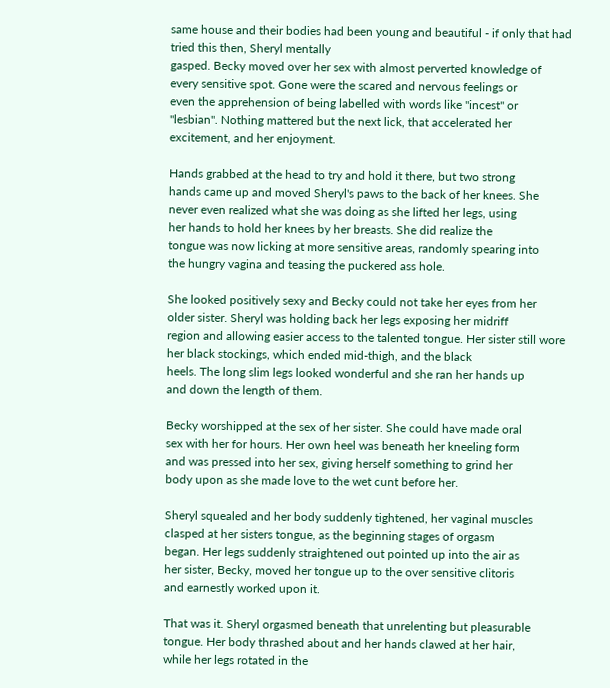same house and their bodies had been young and beautiful - if only that had tried this then, Sheryl mentally
gasped. Becky moved over her sex with almost perverted knowledge of
every sensitive spot. Gone were the scared and nervous feelings or
even the apprehension of being labelled with words like "incest" or
"lesbian". Nothing mattered but the next lick, that accelerated her
excitement, and her enjoyment.

Hands grabbed at the head to try and hold it there, but two strong
hands came up and moved Sheryl's paws to the back of her knees. She
never even realized what she was doing as she lifted her legs, using
her hands to hold her knees by her breasts. She did realize the
tongue was now licking at more sensitive areas, randomly spearing into
the hungry vagina and teasing the puckered ass hole.

She looked positively sexy and Becky could not take her eyes from her
older sister. Sheryl was holding back her legs exposing her midriff
region and allowing easier access to the talented tongue. Her sister still wore her black stockings, which ended mid-thigh, and the black
heels. The long slim legs looked wonderful and she ran her hands up
and down the length of them.

Becky worshipped at the sex of her sister. She could have made oral
sex with her for hours. Her own heel was beneath her kneeling form
and was pressed into her sex, giving herself something to grind her
body upon as she made love to the wet cunt before her.

Sheryl squealed and her body suddenly tightened, her vaginal muscles
clasped at her sisters tongue, as the beginning stages of orgasm
began. Her legs suddenly straightened out pointed up into the air as
her sister, Becky, moved her tongue up to the over sensitive clitoris
and earnestly worked upon it.

That was it. Sheryl orgasmed beneath that unrelenting but pleasurable
tongue. Her body thrashed about and her hands clawed at her hair,
while her legs rotated in the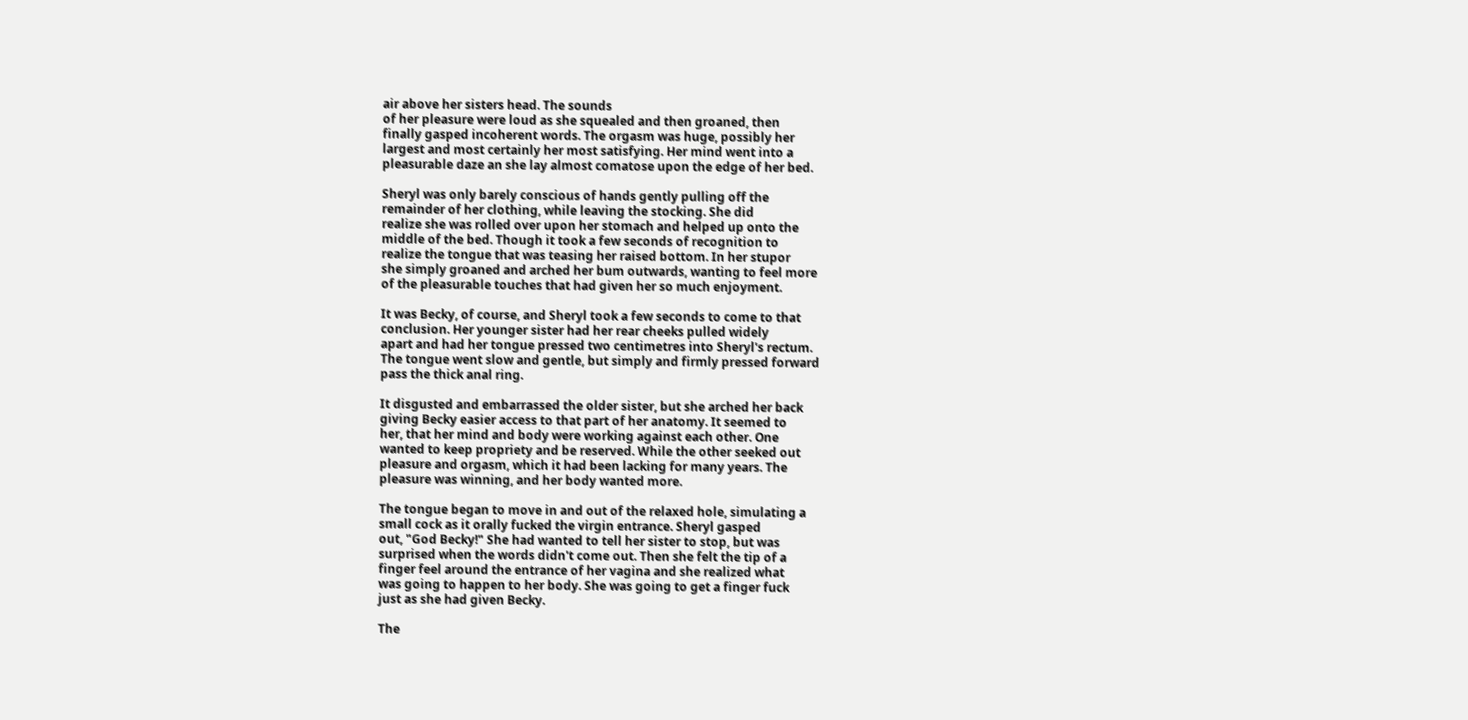air above her sisters head. The sounds
of her pleasure were loud as she squealed and then groaned, then
finally gasped incoherent words. The orgasm was huge, possibly her
largest and most certainly her most satisfying. Her mind went into a
pleasurable daze an she lay almost comatose upon the edge of her bed.

Sheryl was only barely conscious of hands gently pulling off the
remainder of her clothing, while leaving the stocking. She did
realize she was rolled over upon her stomach and helped up onto the
middle of the bed. Though it took a few seconds of recognition to
realize the tongue that was teasing her raised bottom. In her stupor
she simply groaned and arched her bum outwards, wanting to feel more
of the pleasurable touches that had given her so much enjoyment.

It was Becky, of course, and Sheryl took a few seconds to come to that
conclusion. Her younger sister had her rear cheeks pulled widely
apart and had her tongue pressed two centimetres into Sheryl's rectum.
The tongue went slow and gentle, but simply and firmly pressed forward
pass the thick anal ring.

It disgusted and embarrassed the older sister, but she arched her back
giving Becky easier access to that part of her anatomy. It seemed to
her, that her mind and body were working against each other. One
wanted to keep propriety and be reserved. While the other seeked out
pleasure and orgasm, which it had been lacking for many years. The
pleasure was winning, and her body wanted more.

The tongue began to move in and out of the relaxed hole, simulating a
small cock as it orally fucked the virgin entrance. Sheryl gasped
out, "God Becky!" She had wanted to tell her sister to stop, but was
surprised when the words didn't come out. Then she felt the tip of a
finger feel around the entrance of her vagina and she realized what
was going to happen to her body. She was going to get a finger fuck
just as she had given Becky.

The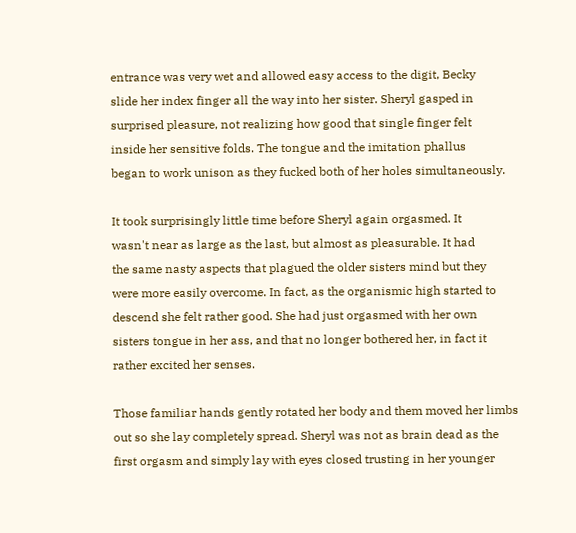entrance was very wet and allowed easy access to the digit, Becky
slide her index finger all the way into her sister. Sheryl gasped in
surprised pleasure, not realizing how good that single finger felt
inside her sensitive folds. The tongue and the imitation phallus
began to work unison as they fucked both of her holes simultaneously.

It took surprisingly little time before Sheryl again orgasmed. It
wasn't near as large as the last, but almost as pleasurable. It had
the same nasty aspects that plagued the older sisters mind but they
were more easily overcome. In fact, as the organismic high started to
descend she felt rather good. She had just orgasmed with her own
sisters tongue in her ass, and that no longer bothered her, in fact it
rather excited her senses.

Those familiar hands gently rotated her body and them moved her limbs
out so she lay completely spread. Sheryl was not as brain dead as the
first orgasm and simply lay with eyes closed trusting in her younger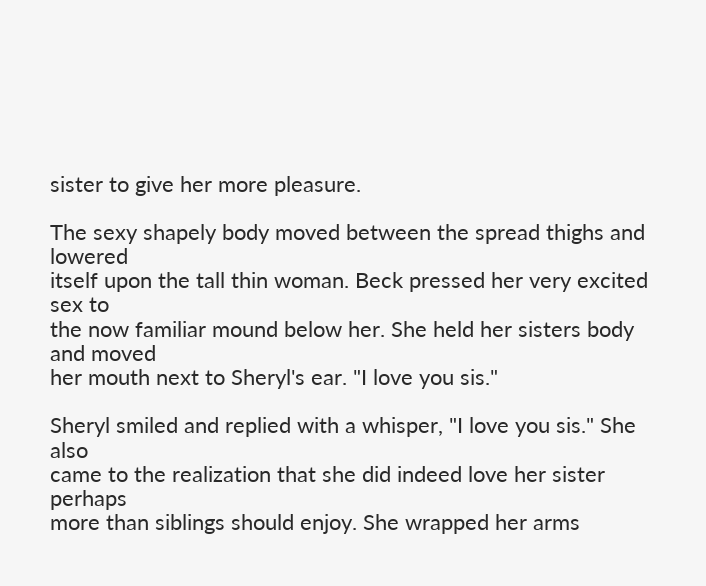sister to give her more pleasure.

The sexy shapely body moved between the spread thighs and lowered
itself upon the tall thin woman. Beck pressed her very excited sex to
the now familiar mound below her. She held her sisters body and moved
her mouth next to Sheryl's ear. "I love you sis."

Sheryl smiled and replied with a whisper, "I love you sis." She also
came to the realization that she did indeed love her sister perhaps
more than siblings should enjoy. She wrapped her arms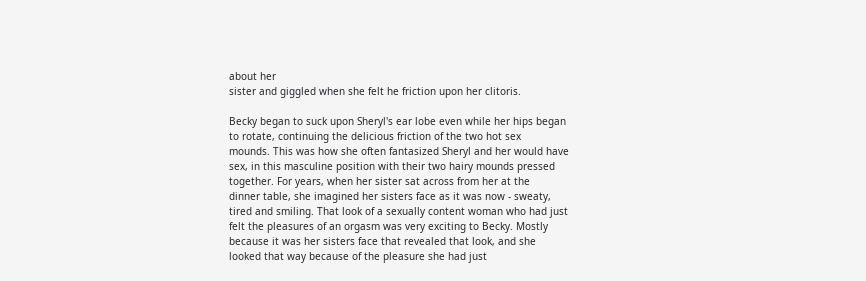about her
sister and giggled when she felt he friction upon her clitoris.

Becky began to suck upon Sheryl's ear lobe even while her hips began
to rotate, continuing the delicious friction of the two hot sex
mounds. This was how she often fantasized Sheryl and her would have
sex, in this masculine position with their two hairy mounds pressed
together. For years, when her sister sat across from her at the
dinner table, she imagined her sisters face as it was now - sweaty,
tired and smiling. That look of a sexually content woman who had just
felt the pleasures of an orgasm was very exciting to Becky. Mostly
because it was her sisters face that revealed that look, and she
looked that way because of the pleasure she had just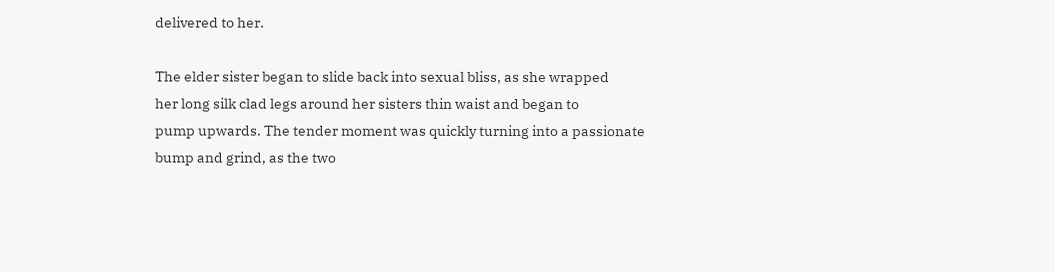delivered to her.

The elder sister began to slide back into sexual bliss, as she wrapped
her long silk clad legs around her sisters thin waist and began to
pump upwards. The tender moment was quickly turning into a passionate
bump and grind, as the two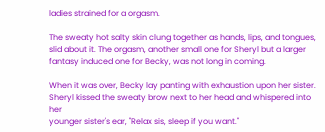ladies strained for a orgasm.

The sweaty hot salty skin clung together as hands, lips, and tongues,
slid about it. The orgasm, another small one for Sheryl but a larger
fantasy induced one for Becky, was not long in coming.

When it was over, Becky lay panting with exhaustion upon her sister.
Sheryl kissed the sweaty brow next to her head and whispered into her
younger sister's ear, "Relax sis, sleep if you want."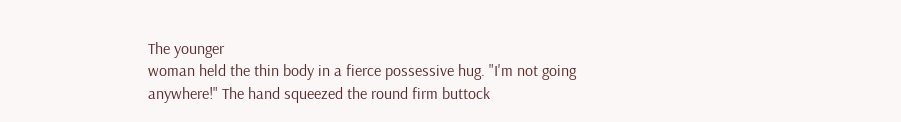The younger
woman held the thin body in a fierce possessive hug. "I'm not going
anywhere!" The hand squeezed the round firm buttock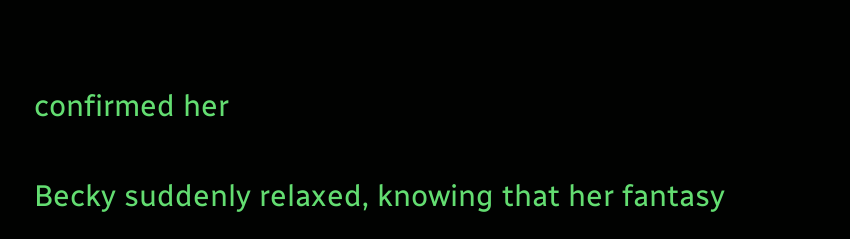confirmed her

Becky suddenly relaxed, knowing that her fantasy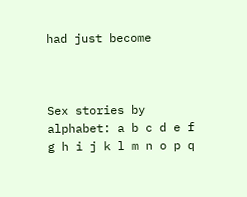had just become



Sex stories by alphabet: a b c d e f g h i j k l m n o p q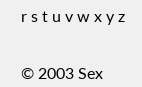r s t u v w x y z


© 2003 Sex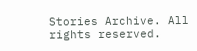Stories Archive. All rights reserved.